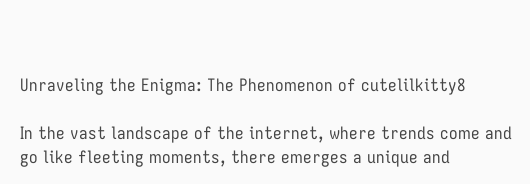Unraveling the Enigma: The Phenomenon of cutelilkitty8

In the vast landscape of the internet, where trends come and go like fleeting moments, there emerges a unique and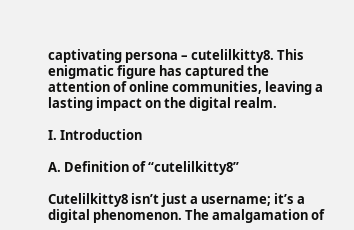captivating persona – cutelilkitty8. This enigmatic figure has captured the attention of online communities, leaving a lasting impact on the digital realm.

I. Introduction

A. Definition of “cutelilkitty8”

Cutelilkitty8 isn’t just a username; it’s a digital phenomenon. The amalgamation of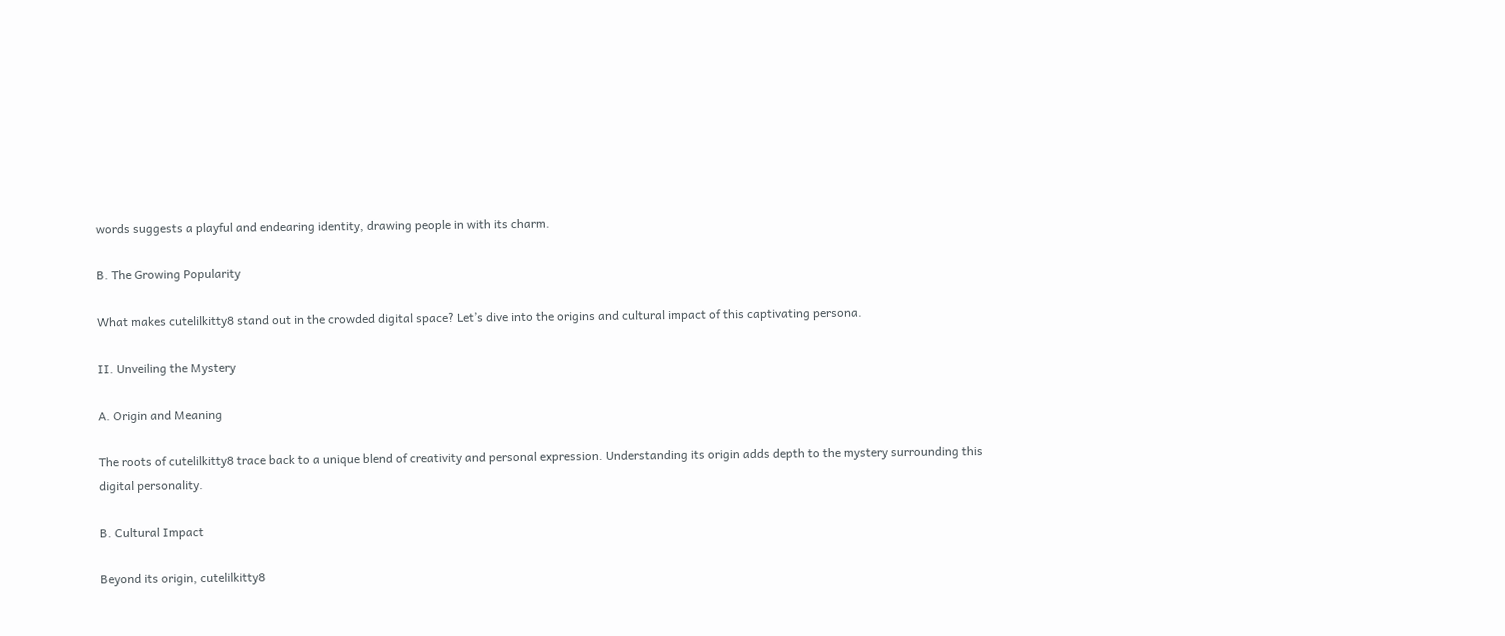words suggests a playful and endearing identity, drawing people in with its charm.

B. The Growing Popularity

What makes cutelilkitty8 stand out in the crowded digital space? Let’s dive into the origins and cultural impact of this captivating persona.

II. Unveiling the Mystery

A. Origin and Meaning

The roots of cutelilkitty8 trace back to a unique blend of creativity and personal expression. Understanding its origin adds depth to the mystery surrounding this digital personality.

B. Cultural Impact

Beyond its origin, cutelilkitty8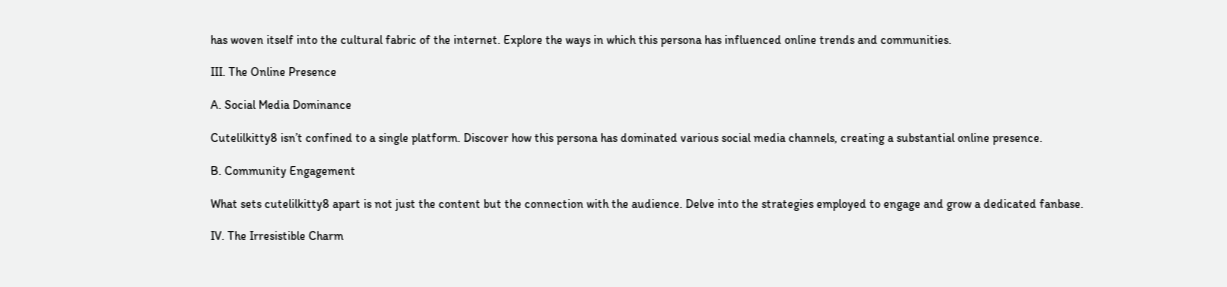has woven itself into the cultural fabric of the internet. Explore the ways in which this persona has influenced online trends and communities.

III. The Online Presence

A. Social Media Dominance

Cutelilkitty8 isn’t confined to a single platform. Discover how this persona has dominated various social media channels, creating a substantial online presence.

B. Community Engagement

What sets cutelilkitty8 apart is not just the content but the connection with the audience. Delve into the strategies employed to engage and grow a dedicated fanbase.

IV. The Irresistible Charm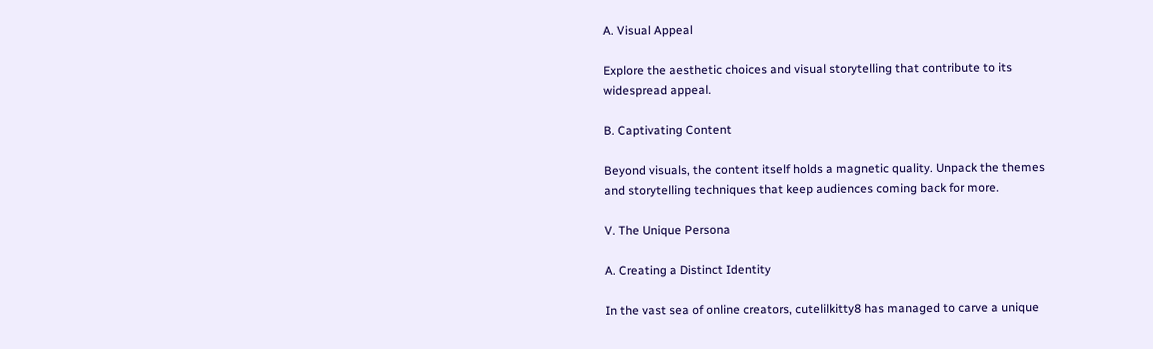A. Visual Appeal

Explore the aesthetic choices and visual storytelling that contribute to its widespread appeal.

B. Captivating Content

Beyond visuals, the content itself holds a magnetic quality. Unpack the themes and storytelling techniques that keep audiences coming back for more.

V. The Unique Persona

A. Creating a Distinct Identity

In the vast sea of online creators, cutelilkitty8 has managed to carve a unique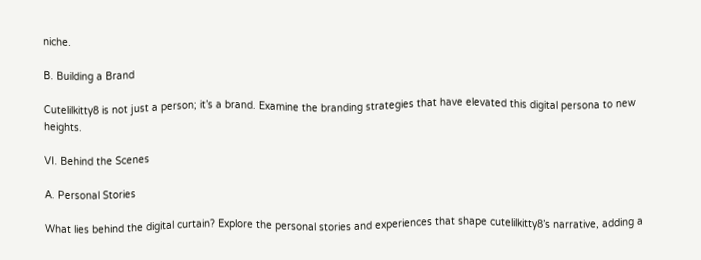niche.

B. Building a Brand

Cutelilkitty8 is not just a person; it’s a brand. Examine the branding strategies that have elevated this digital persona to new heights.

VI. Behind the Scenes

A. Personal Stories

What lies behind the digital curtain? Explore the personal stories and experiences that shape cutelilkitty8’s narrative, adding a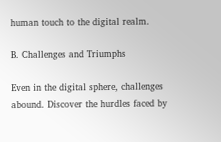human touch to the digital realm.

B. Challenges and Triumphs

Even in the digital sphere, challenges abound. Discover the hurdles faced by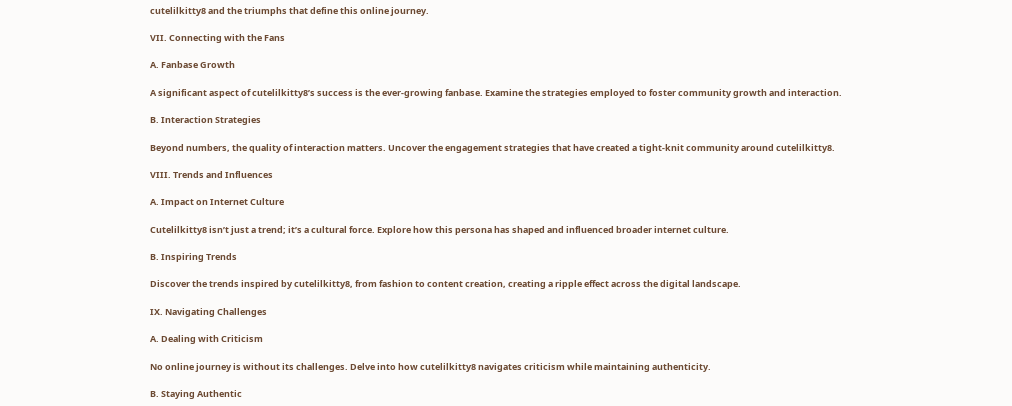cutelilkitty8 and the triumphs that define this online journey.

VII. Connecting with the Fans

A. Fanbase Growth

A significant aspect of cutelilkitty8’s success is the ever-growing fanbase. Examine the strategies employed to foster community growth and interaction.

B. Interaction Strategies

Beyond numbers, the quality of interaction matters. Uncover the engagement strategies that have created a tight-knit community around cutelilkitty8.

VIII. Trends and Influences

A. Impact on Internet Culture

Cutelilkitty8 isn’t just a trend; it’s a cultural force. Explore how this persona has shaped and influenced broader internet culture.

B. Inspiring Trends

Discover the trends inspired by cutelilkitty8, from fashion to content creation, creating a ripple effect across the digital landscape.

IX. Navigating Challenges

A. Dealing with Criticism

No online journey is without its challenges. Delve into how cutelilkitty8 navigates criticism while maintaining authenticity.

B. Staying Authentic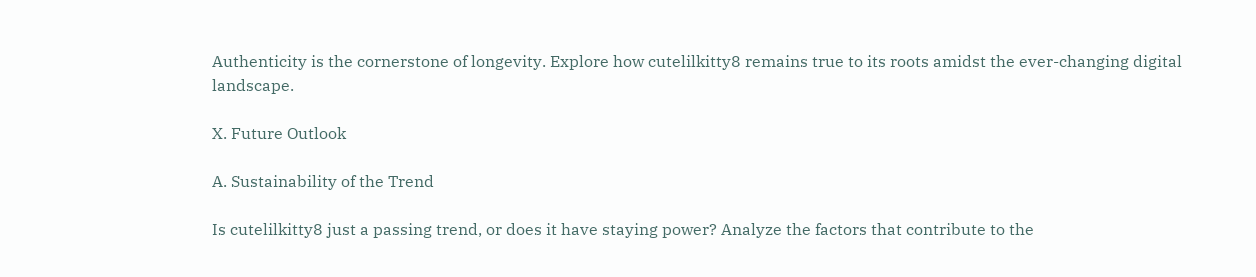Authenticity is the cornerstone of longevity. Explore how cutelilkitty8 remains true to its roots amidst the ever-changing digital landscape.

X. Future Outlook

A. Sustainability of the Trend

Is cutelilkitty8 just a passing trend, or does it have staying power? Analyze the factors that contribute to the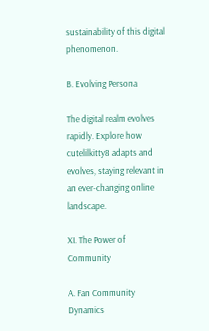sustainability of this digital phenomenon.

B. Evolving Persona

The digital realm evolves rapidly. Explore how cutelilkitty8 adapts and evolves, staying relevant in an ever-changing online landscape.

XI. The Power of Community

A. Fan Community Dynamics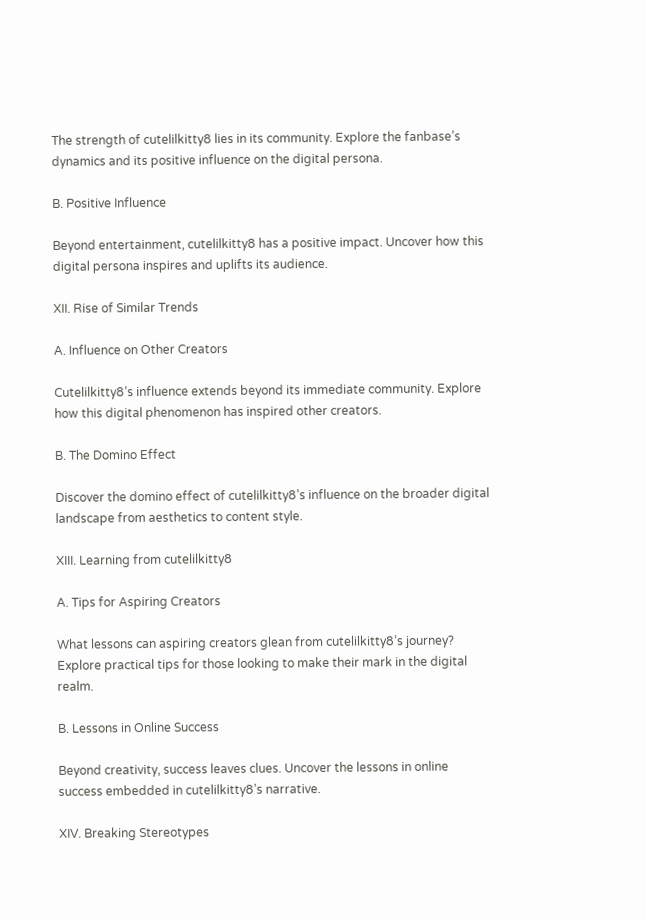The strength of cutelilkitty8 lies in its community. Explore the fanbase’s dynamics and its positive influence on the digital persona.

B. Positive Influence

Beyond entertainment, cutelilkitty8 has a positive impact. Uncover how this digital persona inspires and uplifts its audience.

XII. Rise of Similar Trends

A. Influence on Other Creators

Cutelilkitty8’s influence extends beyond its immediate community. Explore how this digital phenomenon has inspired other creators.

B. The Domino Effect

Discover the domino effect of cutelilkitty8’s influence on the broader digital landscape from aesthetics to content style.

XIII. Learning from cutelilkitty8

A. Tips for Aspiring Creators

What lessons can aspiring creators glean from cutelilkitty8’s journey? Explore practical tips for those looking to make their mark in the digital realm.

B. Lessons in Online Success

Beyond creativity, success leaves clues. Uncover the lessons in online success embedded in cutelilkitty8’s narrative.

XIV. Breaking Stereotypes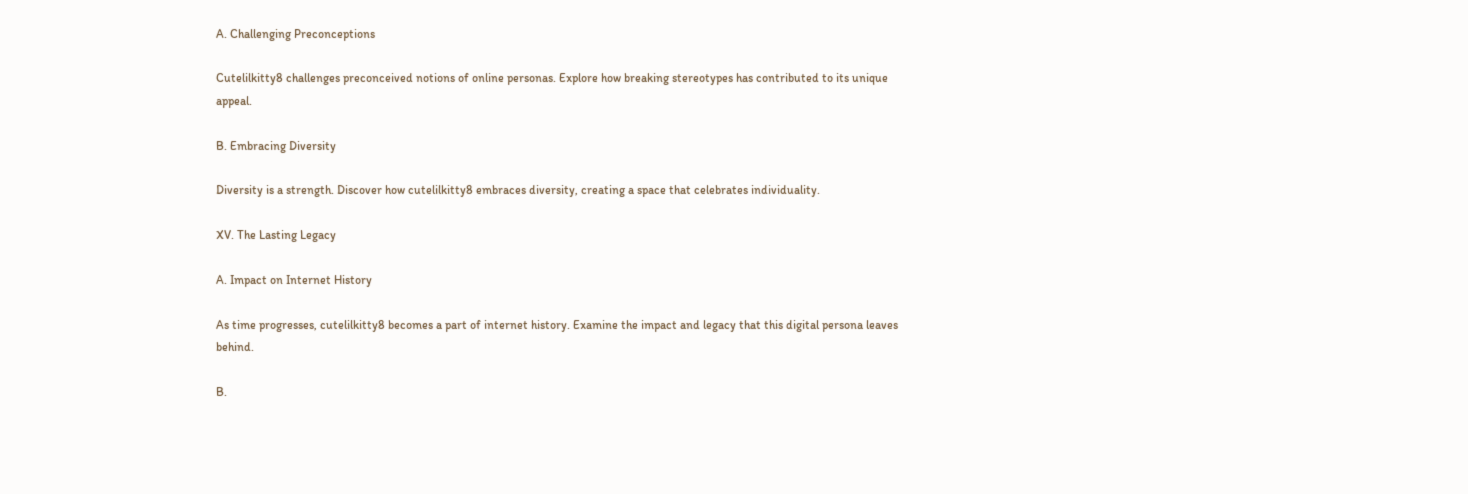A. Challenging Preconceptions

Cutelilkitty8 challenges preconceived notions of online personas. Explore how breaking stereotypes has contributed to its unique appeal.

B. Embracing Diversity

Diversity is a strength. Discover how cutelilkitty8 embraces diversity, creating a space that celebrates individuality.

XV. The Lasting Legacy

A. Impact on Internet History

As time progresses, cutelilkitty8 becomes a part of internet history. Examine the impact and legacy that this digital persona leaves behind.

B.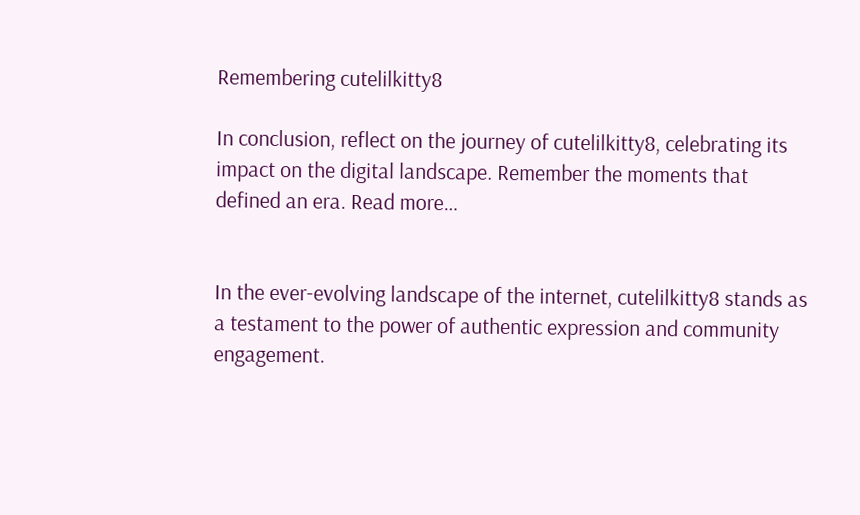Remembering cutelilkitty8

In conclusion, reflect on the journey of cutelilkitty8, celebrating its impact on the digital landscape. Remember the moments that defined an era. Read more…


In the ever-evolving landscape of the internet, cutelilkitty8 stands as a testament to the power of authentic expression and community engagement.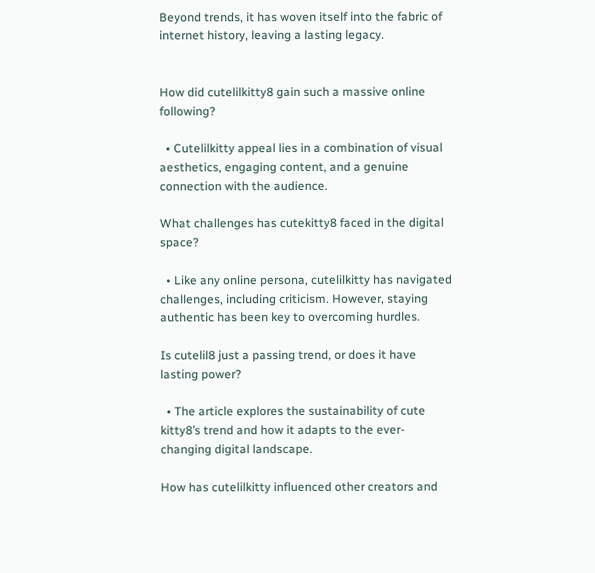Beyond trends, it has woven itself into the fabric of internet history, leaving a lasting legacy.


How did cutelilkitty8 gain such a massive online following?

  • Cutelilkitty appeal lies in a combination of visual aesthetics, engaging content, and a genuine connection with the audience.

What challenges has cutekitty8 faced in the digital space?

  • Like any online persona, cutelilkitty has navigated challenges, including criticism. However, staying authentic has been key to overcoming hurdles.

Is cutelil8 just a passing trend, or does it have lasting power?

  • The article explores the sustainability of cute kitty8’s trend and how it adapts to the ever-changing digital landscape.

How has cutelilkitty influenced other creators and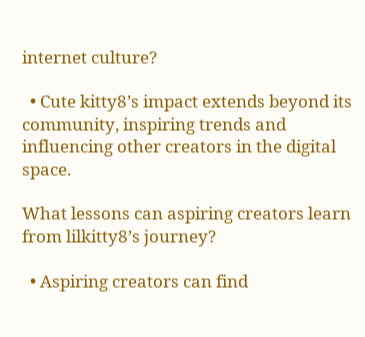internet culture?

  • Cute kitty8’s impact extends beyond its community, inspiring trends and influencing other creators in the digital space.

What lessons can aspiring creators learn from lilkitty8’s journey?

  • Aspiring creators can find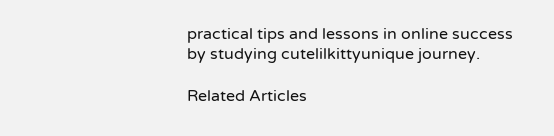practical tips and lessons in online success by studying cutelilkittyunique journey.

Related Articles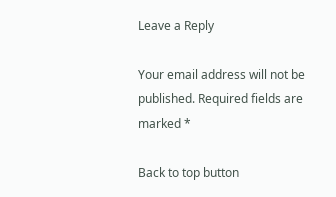Leave a Reply

Your email address will not be published. Required fields are marked *

Back to top button